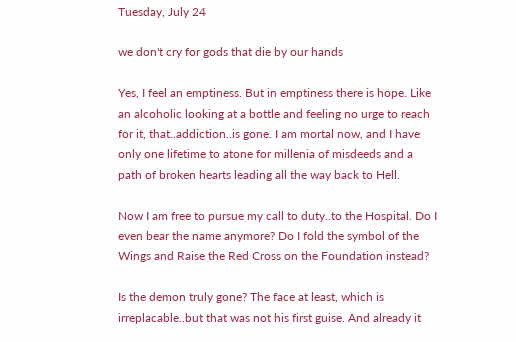Tuesday, July 24

we don't cry for gods that die by our hands

Yes, I feel an emptiness. But in emptiness there is hope. Like an alcoholic looking at a bottle and feeling no urge to reach for it, that..addiction..is gone. I am mortal now, and I have only one lifetime to atone for millenia of misdeeds and a path of broken hearts leading all the way back to Hell.

Now I am free to pursue my call to duty..to the Hospital. Do I even bear the name anymore? Do I fold the symbol of the Wings and Raise the Red Cross on the Foundation instead?

Is the demon truly gone? The face at least, which is irreplacable..but that was not his first guise. And already it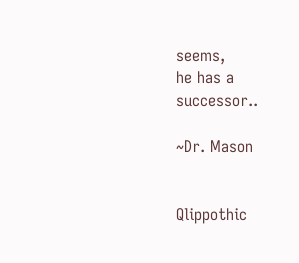seems,
he has a successor..

~Dr. Mason


Qlippothic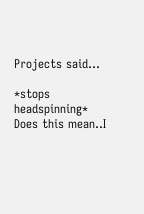Projects said...

*stops headspinning* Does this mean..I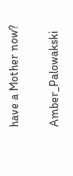have a Mother now?

Amber_Palowakski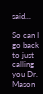said...

So can I go back to just calling you Dr. Mason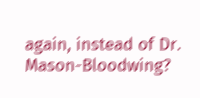again, instead of Dr. Mason-Bloodwing?